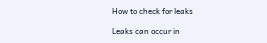How to check for leaks

Leaks can occur in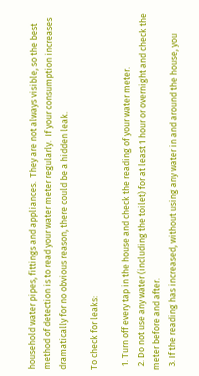household water pipes, fittings and appliances.  They are not always visible, so the best method of detection is to read your water meter regularly.  If your consumption increases dramatically for no obvious reason, there could be a hidden leak.

To check for leaks:

  1. Turn off every tap in the house and check the reading of your water meter.
  2. Do not use any water (including the toilet) for at least 1 hour or overnight and check the meter before and after.
  3. If the reading has increased, without using any water in and around the house, you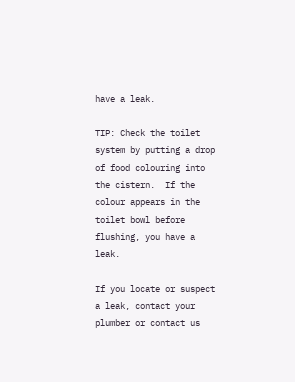have a leak.

TIP: Check the toilet system by putting a drop of food colouring into the cistern.  If the colour appears in the toilet bowl before flushing, you have a leak.

If you locate or suspect a leak, contact your plumber or contact us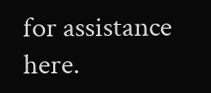for assistance here.